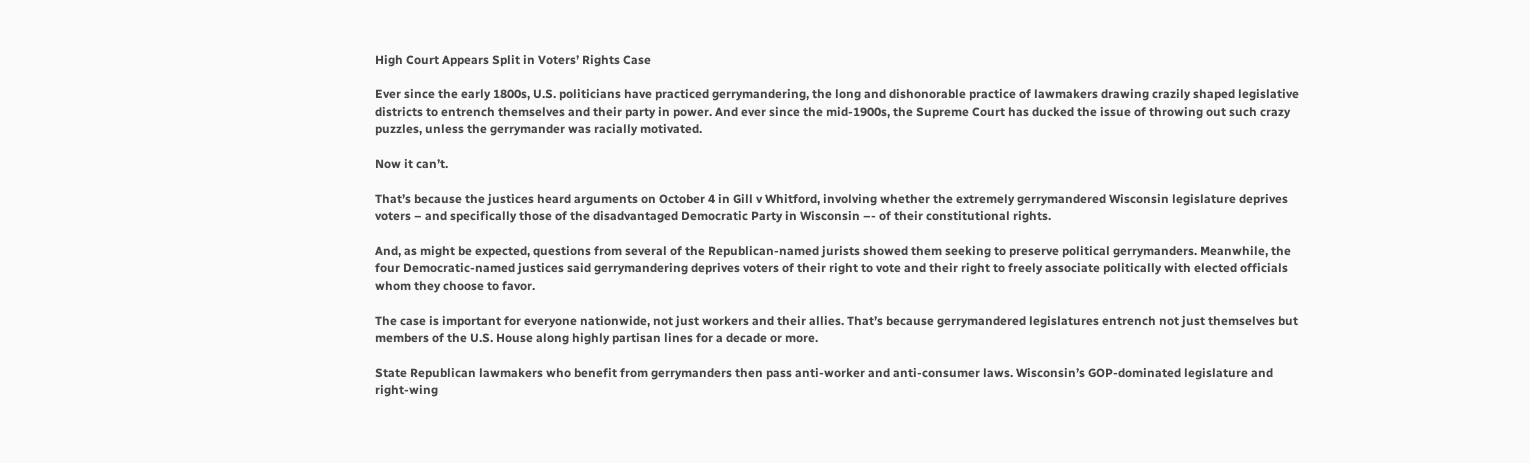High Court Appears Split in Voters’ Rights Case

Ever since the early 1800s, U.S. politicians have practiced gerrymandering, the long and dishonorable practice of lawmakers drawing crazily shaped legislative districts to entrench themselves and their party in power. And ever since the mid-1900s, the Supreme Court has ducked the issue of throwing out such crazy puzzles, unless the gerrymander was racially motivated.

Now it can’t.

That’s because the justices heard arguments on October 4 in Gill v Whitford, involving whether the extremely gerrymandered Wisconsin legislature deprives voters – and specifically those of the disadvantaged Democratic Party in Wisconsin –- of their constitutional rights.

And, as might be expected, questions from several of the Republican-named jurists showed them seeking to preserve political gerrymanders. Meanwhile, the four Democratic-named justices said gerrymandering deprives voters of their right to vote and their right to freely associate politically with elected officials whom they choose to favor.

The case is important for everyone nationwide, not just workers and their allies. That’s because gerrymandered legislatures entrench not just themselves but members of the U.S. House along highly partisan lines for a decade or more.

State Republican lawmakers who benefit from gerrymanders then pass anti-worker and anti-consumer laws. Wisconsin’s GOP-dominated legislature and right-wing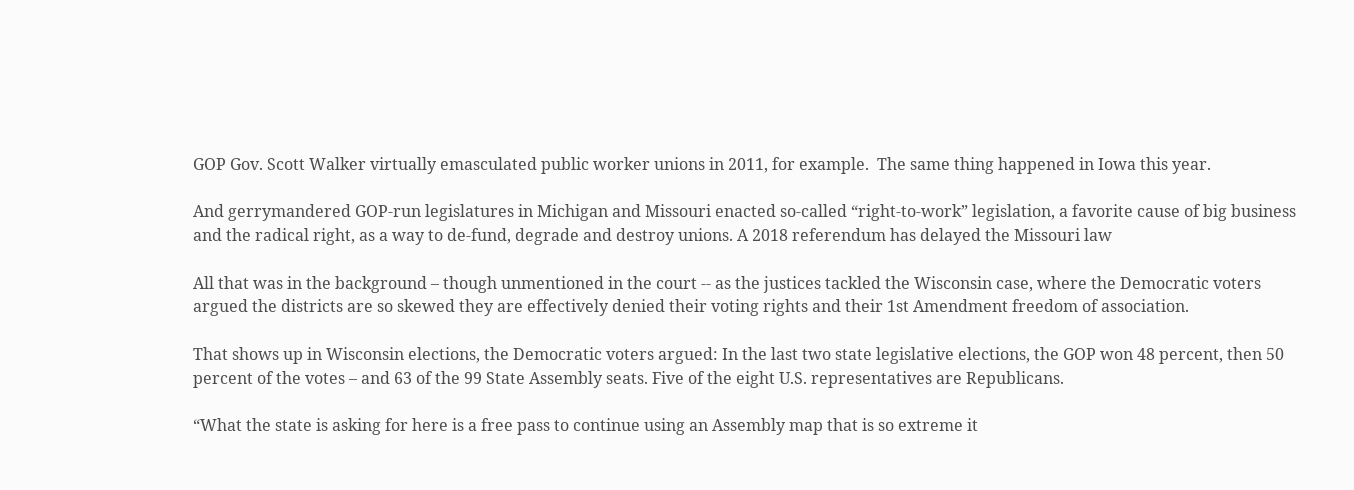GOP Gov. Scott Walker virtually emasculated public worker unions in 2011, for example.  The same thing happened in Iowa this year.

And gerrymandered GOP-run legislatures in Michigan and Missouri enacted so-called “right-to-work” legislation, a favorite cause of big business and the radical right, as a way to de-fund, degrade and destroy unions. A 2018 referendum has delayed the Missouri law

All that was in the background – though unmentioned in the court -- as the justices tackled the Wisconsin case, where the Democratic voters argued the districts are so skewed they are effectively denied their voting rights and their 1st Amendment freedom of association.

That shows up in Wisconsin elections, the Democratic voters argued: In the last two state legislative elections, the GOP won 48 percent, then 50 percent of the votes – and 63 of the 99 State Assembly seats. Five of the eight U.S. representatives are Republicans.

“What the state is asking for here is a free pass to continue using an Assembly map that is so extreme it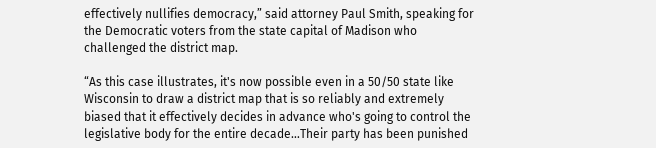effectively nullifies democracy,” said attorney Paul Smith, speaking for the Democratic voters from the state capital of Madison who challenged the district map.

“As this case illustrates, it's now possible even in a 50/50 state like Wisconsin to draw a district map that is so reliably and extremely biased that it effectively decides in advance who's going to control the legislative body for the entire decade…Their party has been punished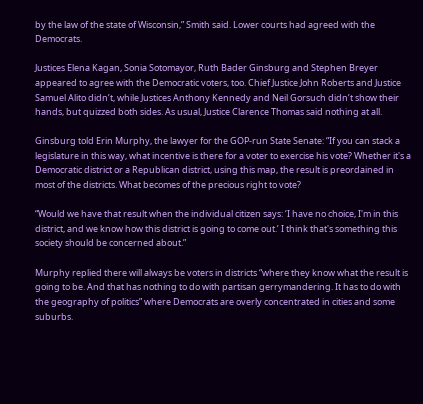by the law of the state of Wisconsin,” Smith said. Lower courts had agreed with the Democrats.

Justices Elena Kagan, Sonia Sotomayor, Ruth Bader Ginsburg and Stephen Breyer appeared to agree with the Democratic voters, too. Chief Justice John Roberts and Justice Samuel Alito didn’t, while Justices Anthony Kennedy and Neil Gorsuch didn’t show their hands, but quizzed both sides. As usual, Justice Clarence Thomas said nothing at all.

Ginsburg told Erin Murphy, the lawyer for the GOP-run State Senate: “If you can stack a legislature in this way, what incentive is there for a voter to exercise his vote? Whether it's a Democratic district or a Republican district, using this map, the result is preordained in most of the districts. What becomes of the precious right to vote?

“Would we have that result when the individual citizen says: ‘I have no choice, I'm in this district, and we know how this district is going to come out.’ I think that's something this society should be concerned about.”

Murphy replied there will always be voters in districts “where they know what the result is going to be. And that has nothing to do with partisan gerrymandering. It has to do with the geography of politics” where Democrats are overly concentrated in cities and some suburbs.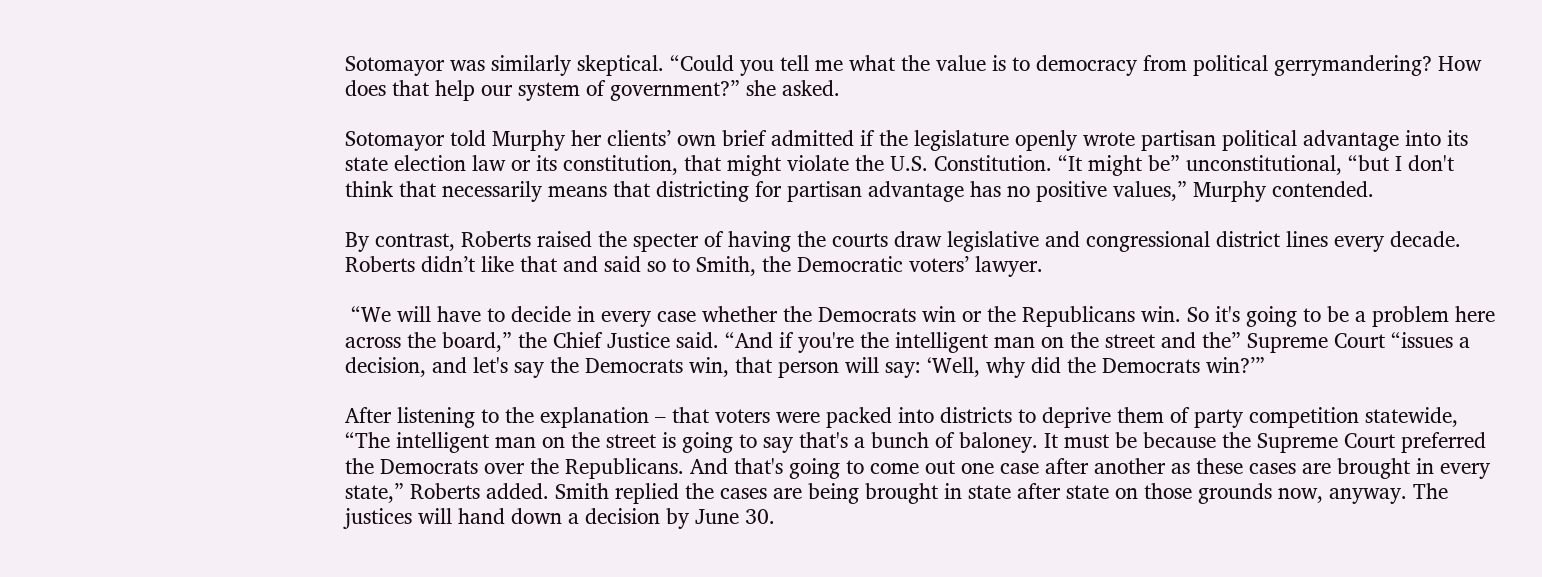Sotomayor was similarly skeptical. “Could you tell me what the value is to democracy from political gerrymandering? How does that help our system of government?” she asked.

Sotomayor told Murphy her clients’ own brief admitted if the legislature openly wrote partisan political advantage into its state election law or its constitution, that might violate the U.S. Constitution. “It might be” unconstitutional, “but I don't think that necessarily means that districting for partisan advantage has no positive values,” Murphy contended.

By contrast, Roberts raised the specter of having the courts draw legislative and congressional district lines every decade. Roberts didn’t like that and said so to Smith, the Democratic voters’ lawyer.

 “We will have to decide in every case whether the Democrats win or the Republicans win. So it's going to be a problem here across the board,” the Chief Justice said. “And if you're the intelligent man on the street and the” Supreme Court “issues a decision, and let's say the Democrats win, that person will say: ‘Well, why did the Democrats win?’”

After listening to the explanation – that voters were packed into districts to deprive them of party competition statewide, “The intelligent man on the street is going to say that's a bunch of baloney. It must be because the Supreme Court preferred the Democrats over the Republicans. And that's going to come out one case after another as these cases are brought in every state,” Roberts added. Smith replied the cases are being brought in state after state on those grounds now, anyway. The justices will hand down a decision by June 30.